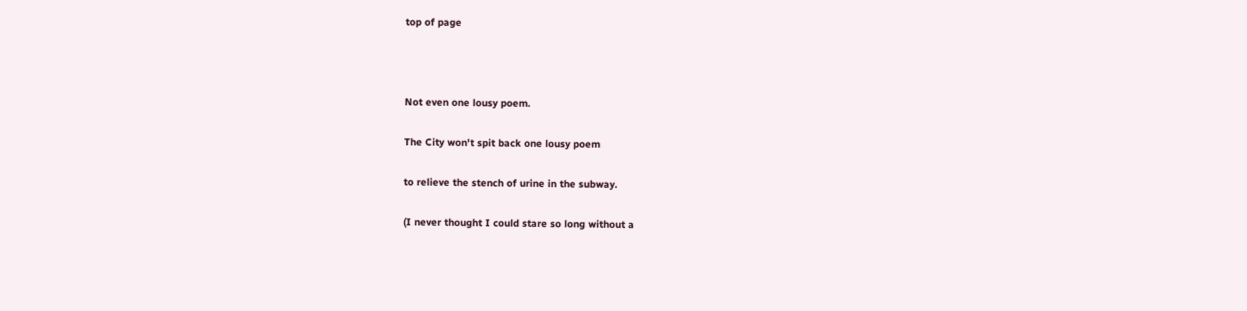top of page



Not even one lousy poem.

The City won't spit back one lousy poem

to relieve the stench of urine in the subway.

(I never thought I could stare so long without a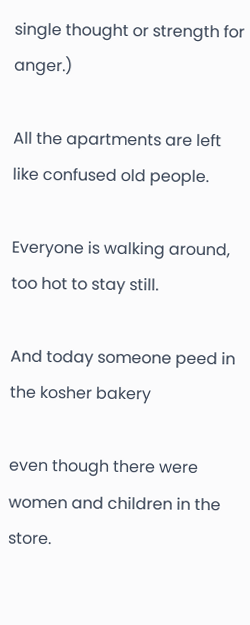single thought or strength for anger.)

All the apartments are left like confused old people.

Everyone is walking around, too hot to stay still.

And today someone peed in the kosher bakery

even though there were women and children in the store.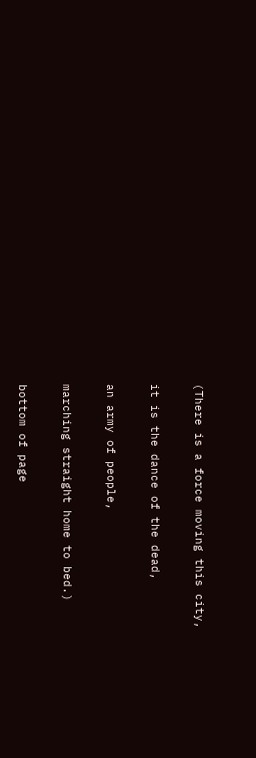(There is a force moving this city,

it is the dance of the dead,

an army of people,

marching straight home to bed.)

bottom of page